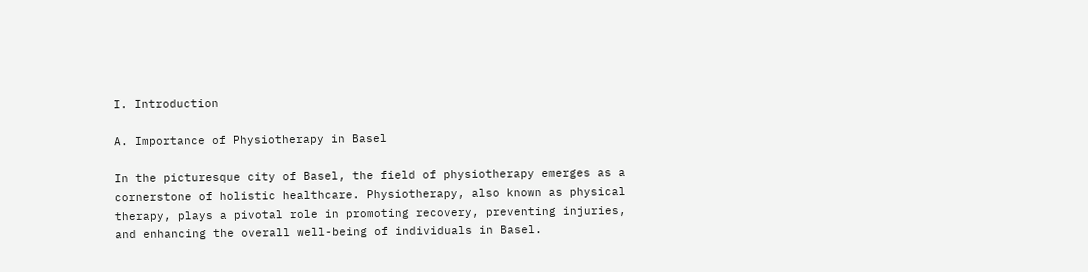I. Introduction

A. Importance of Physiotherapy in Basel

In the picturesque city of Basel, the field of physiotherapy emerges as a cornerstone of holistic healthcare. Physiotherapy, also known as physical therapy, plays a pivotal role in promoting recovery, preventing injuries, and enhancing the overall well-being of individuals in Basel.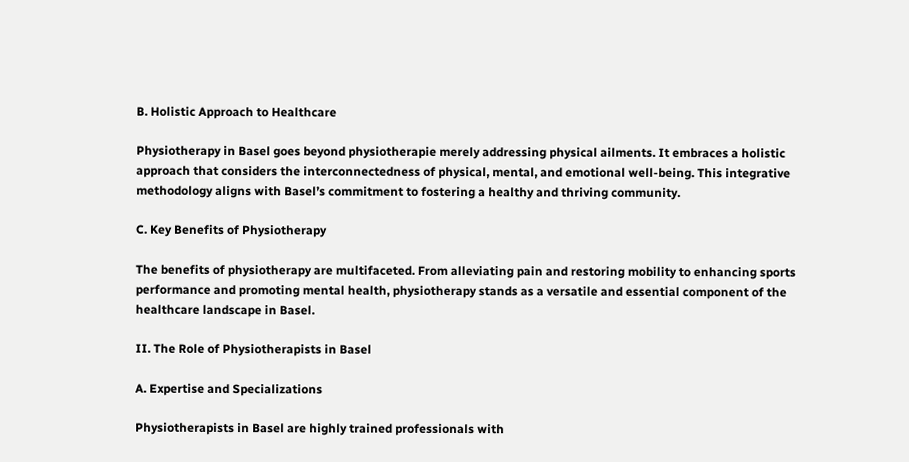B. Holistic Approach to Healthcare

Physiotherapy in Basel goes beyond physiotherapie merely addressing physical ailments. It embraces a holistic approach that considers the interconnectedness of physical, mental, and emotional well-being. This integrative methodology aligns with Basel’s commitment to fostering a healthy and thriving community.

C. Key Benefits of Physiotherapy

The benefits of physiotherapy are multifaceted. From alleviating pain and restoring mobility to enhancing sports performance and promoting mental health, physiotherapy stands as a versatile and essential component of the healthcare landscape in Basel.

II. The Role of Physiotherapists in Basel

A. Expertise and Specializations

Physiotherapists in Basel are highly trained professionals with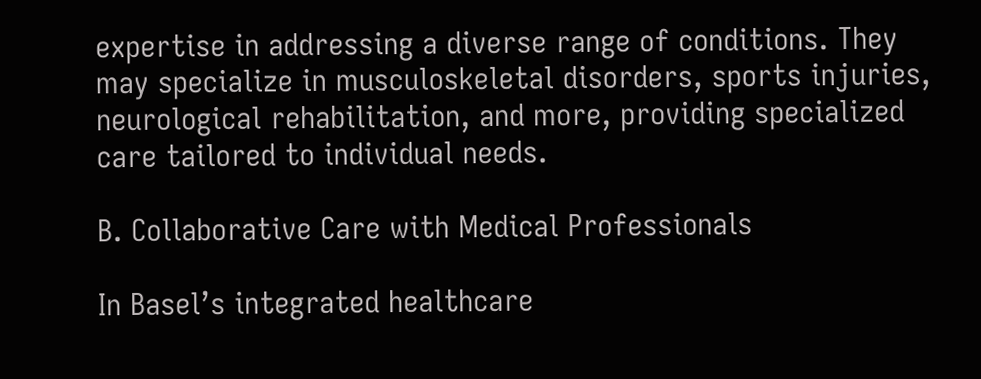expertise in addressing a diverse range of conditions. They may specialize in musculoskeletal disorders, sports injuries, neurological rehabilitation, and more, providing specialized care tailored to individual needs.

B. Collaborative Care with Medical Professionals

In Basel’s integrated healthcare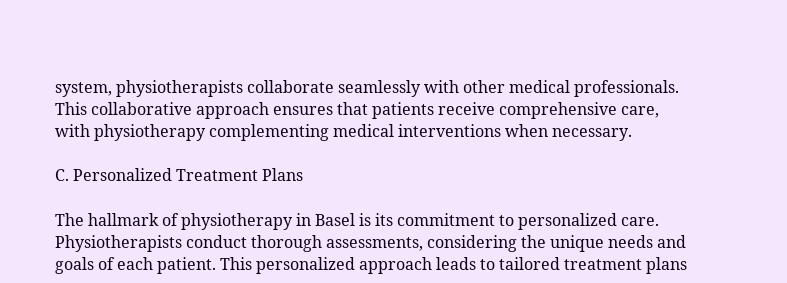system, physiotherapists collaborate seamlessly with other medical professionals. This collaborative approach ensures that patients receive comprehensive care, with physiotherapy complementing medical interventions when necessary.

C. Personalized Treatment Plans

The hallmark of physiotherapy in Basel is its commitment to personalized care. Physiotherapists conduct thorough assessments, considering the unique needs and goals of each patient. This personalized approach leads to tailored treatment plans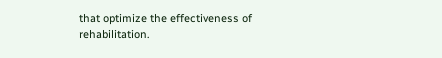that optimize the effectiveness of rehabilitation.